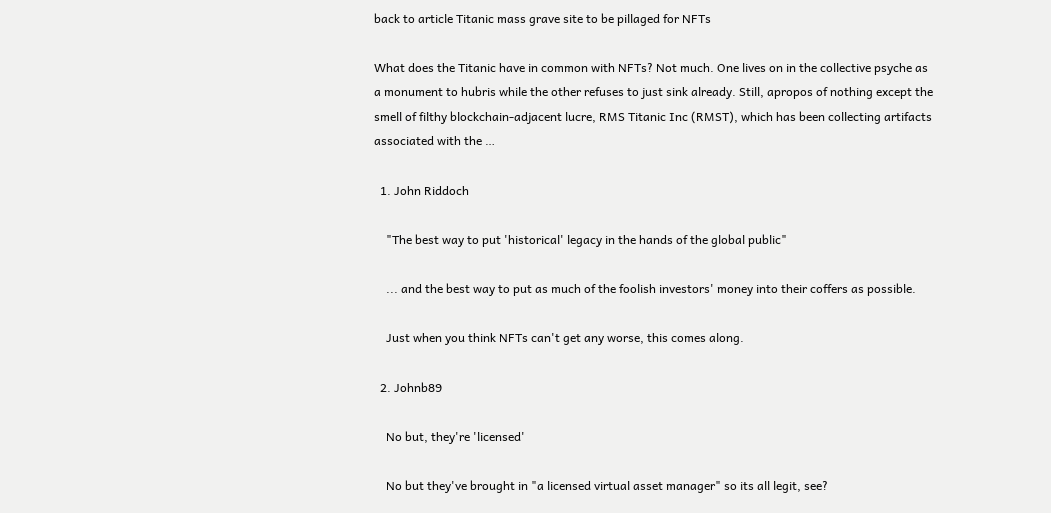back to article Titanic mass grave site to be pillaged for NFTs

What does the Titanic have in common with NFTs? Not much. One lives on in the collective psyche as a monument to hubris while the other refuses to just sink already. Still, apropos of nothing except the smell of filthy blockchain-adjacent lucre, RMS Titanic Inc (RMST), which has been collecting artifacts associated with the …

  1. John Riddoch

    "The best way to put 'historical' legacy in the hands of the global public"

    ... and the best way to put as much of the foolish investors' money into their coffers as possible.

    Just when you think NFTs can't get any worse, this comes along.

  2. Johnb89

    No but, they're 'licensed'

    No but they've brought in "a licensed virtual asset manager" so its all legit, see?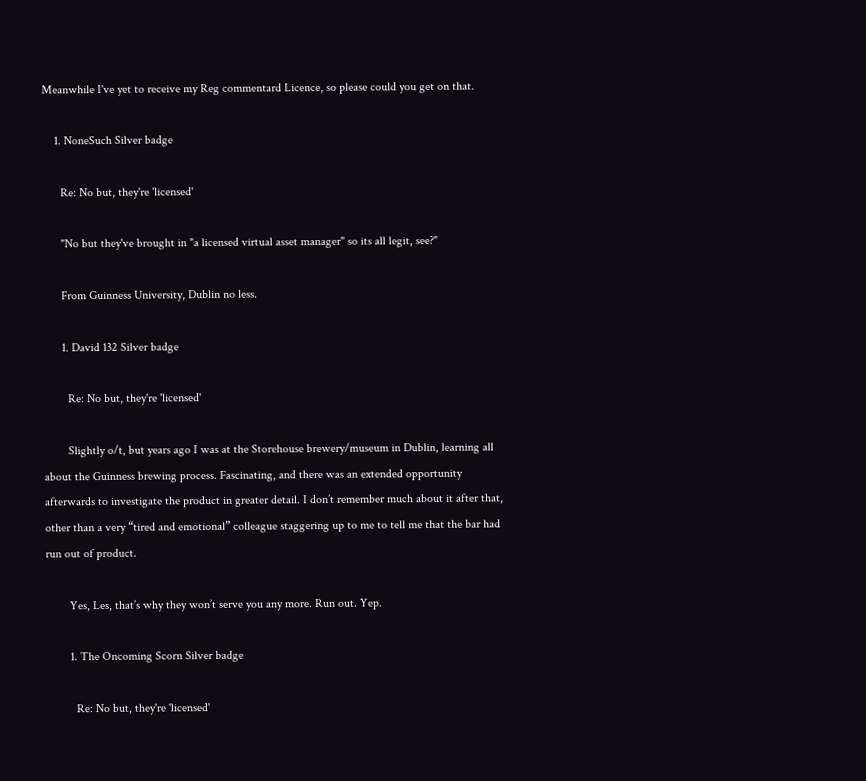Meanwhile I've yet to receive my Reg commentard Licence, so please could you get on that.

    1. NoneSuch Silver badge

      Re: No but, they're 'licensed'

      "No but they've brought in "a licensed virtual asset manager" so its all legit, see?"

      From Guinness University, Dublin no less.

      1. David 132 Silver badge

        Re: No but, they're 'licensed'

        Slightly o/t, but years ago I was at the Storehouse brewery/museum in Dublin, learning all about the Guinness brewing process. Fascinating, and there was an extended opportunity afterwards to investigate the product in greater detail. I don’t remember much about it after that, other than a very “tired and emotional” colleague staggering up to me to tell me that the bar had run out of product.

        Yes, Les, that’s why they won’t serve you any more. Run out. Yep.

        1. The Oncoming Scorn Silver badge

          Re: No but, they're 'licensed'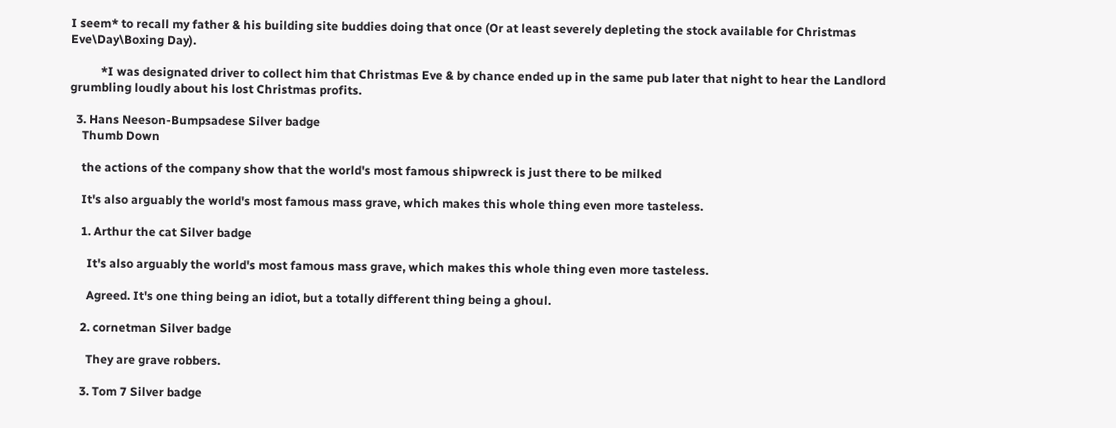I seem* to recall my father & his building site buddies doing that once (Or at least severely depleting the stock available for Christmas Eve\Day\Boxing Day).

          *I was designated driver to collect him that Christmas Eve & by chance ended up in the same pub later that night to hear the Landlord grumbling loudly about his lost Christmas profits.

  3. Hans Neeson-Bumpsadese Silver badge
    Thumb Down

    the actions of the company show that the world's most famous shipwreck is just there to be milked

    It's also arguably the world's most famous mass grave, which makes this whole thing even more tasteless.

    1. Arthur the cat Silver badge

      It's also arguably the world's most famous mass grave, which makes this whole thing even more tasteless.

      Agreed. It's one thing being an idiot, but a totally different thing being a ghoul.

    2. cornetman Silver badge

      They are grave robbers.

    3. Tom 7 Silver badge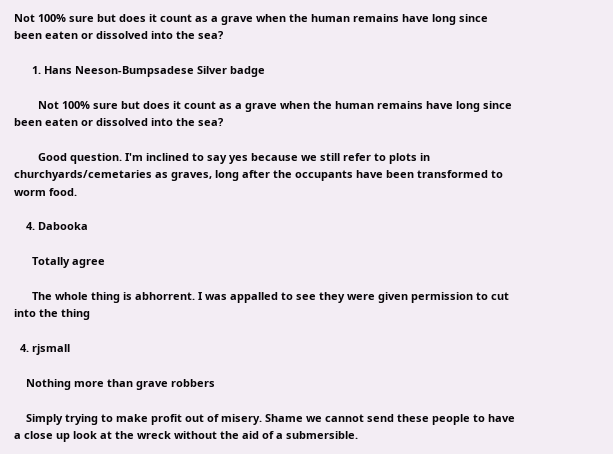Not 100% sure but does it count as a grave when the human remains have long since been eaten or dissolved into the sea?

      1. Hans Neeson-Bumpsadese Silver badge

        Not 100% sure but does it count as a grave when the human remains have long since been eaten or dissolved into the sea?

        Good question. I'm inclined to say yes because we still refer to plots in churchyards/cemetaries as graves, long after the occupants have been transformed to worm food.

    4. Dabooka

      Totally agree

      The whole thing is abhorrent. I was appalled to see they were given permission to cut into the thing

  4. rjsmall

    Nothing more than grave robbers

    Simply trying to make profit out of misery. Shame we cannot send these people to have a close up look at the wreck without the aid of a submersible.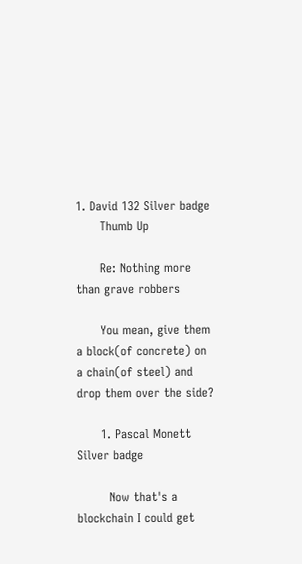1. David 132 Silver badge
      Thumb Up

      Re: Nothing more than grave robbers

      You mean, give them a block(of concrete) on a chain(of steel) and drop them over the side?

      1. Pascal Monett Silver badge

        Now that's a blockchain I could get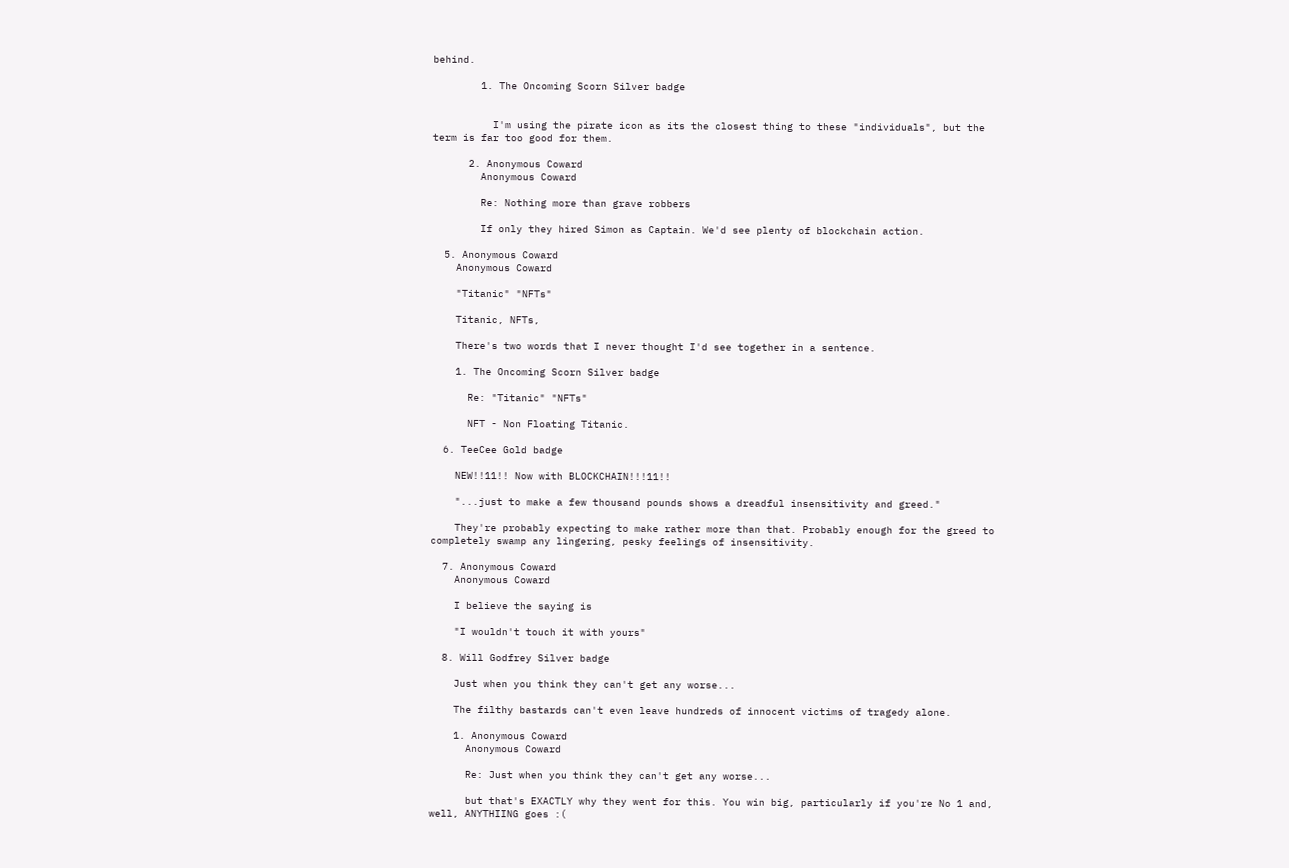behind.

        1. The Oncoming Scorn Silver badge


          I'm using the pirate icon as its the closest thing to these "individuals", but the term is far too good for them.

      2. Anonymous Coward
        Anonymous Coward

        Re: Nothing more than grave robbers

        If only they hired Simon as Captain. We'd see plenty of blockchain action.

  5. Anonymous Coward
    Anonymous Coward

    "Titanic" "NFTs"

    Titanic, NFTs,

    There's two words that I never thought I'd see together in a sentence.

    1. The Oncoming Scorn Silver badge

      Re: "Titanic" "NFTs"

      NFT - Non Floating Titanic.

  6. TeeCee Gold badge

    NEW!!11!! Now with BLOCKCHAIN!!!11!!

    "...just to make a few thousand pounds shows a dreadful insensitivity and greed."

    They're probably expecting to make rather more than that. Probably enough for the greed to completely swamp any lingering, pesky feelings of insensitivity.

  7. Anonymous Coward
    Anonymous Coward

    I believe the saying is

    "I wouldn't touch it with yours"

  8. Will Godfrey Silver badge

    Just when you think they can't get any worse...

    The filthy bastards can't even leave hundreds of innocent victims of tragedy alone.

    1. Anonymous Coward
      Anonymous Coward

      Re: Just when you think they can't get any worse...

      but that's EXACTLY why they went for this. You win big, particularly if you're No 1 and, well, ANYTHIING goes :(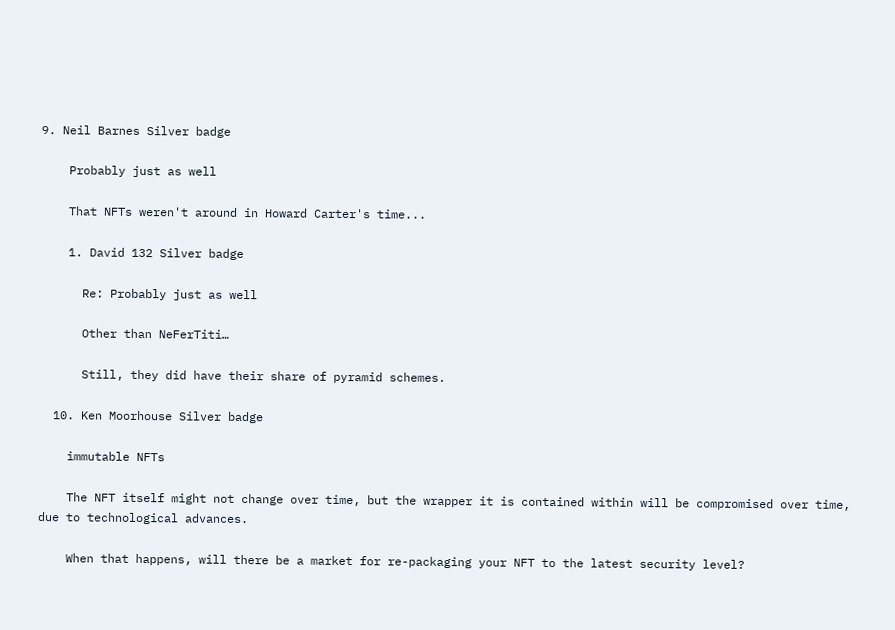9. Neil Barnes Silver badge

    Probably just as well

    That NFTs weren't around in Howard Carter's time...

    1. David 132 Silver badge

      Re: Probably just as well

      Other than NeFerTiti…

      Still, they did have their share of pyramid schemes.

  10. Ken Moorhouse Silver badge

    immutable NFTs

    The NFT itself might not change over time, but the wrapper it is contained within will be compromised over time, due to technological advances.

    When that happens, will there be a market for re-packaging your NFT to the latest security level?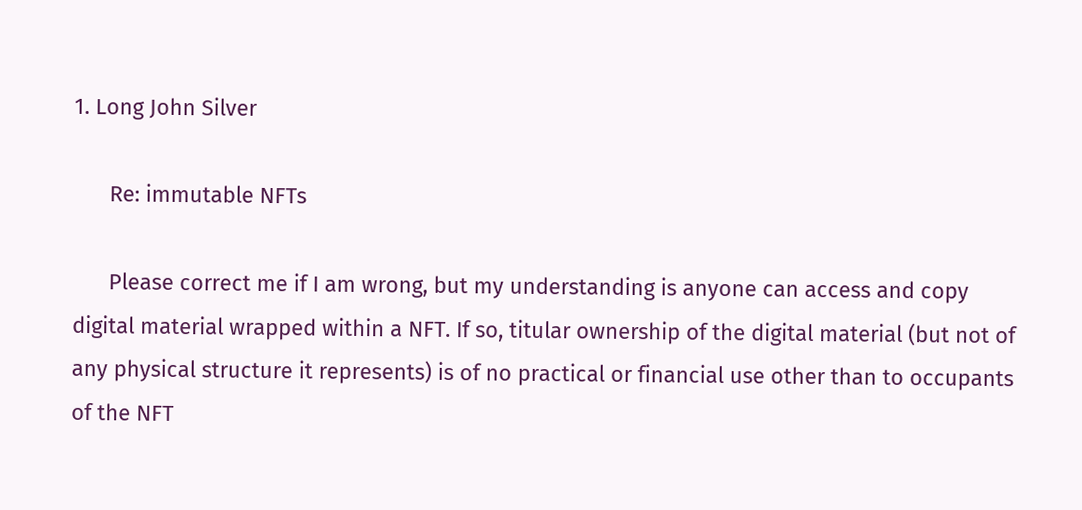1. Long John Silver

      Re: immutable NFTs

      Please correct me if I am wrong, but my understanding is anyone can access and copy digital material wrapped within a NFT. If so, titular ownership of the digital material (but not of any physical structure it represents) is of no practical or financial use other than to occupants of the NFT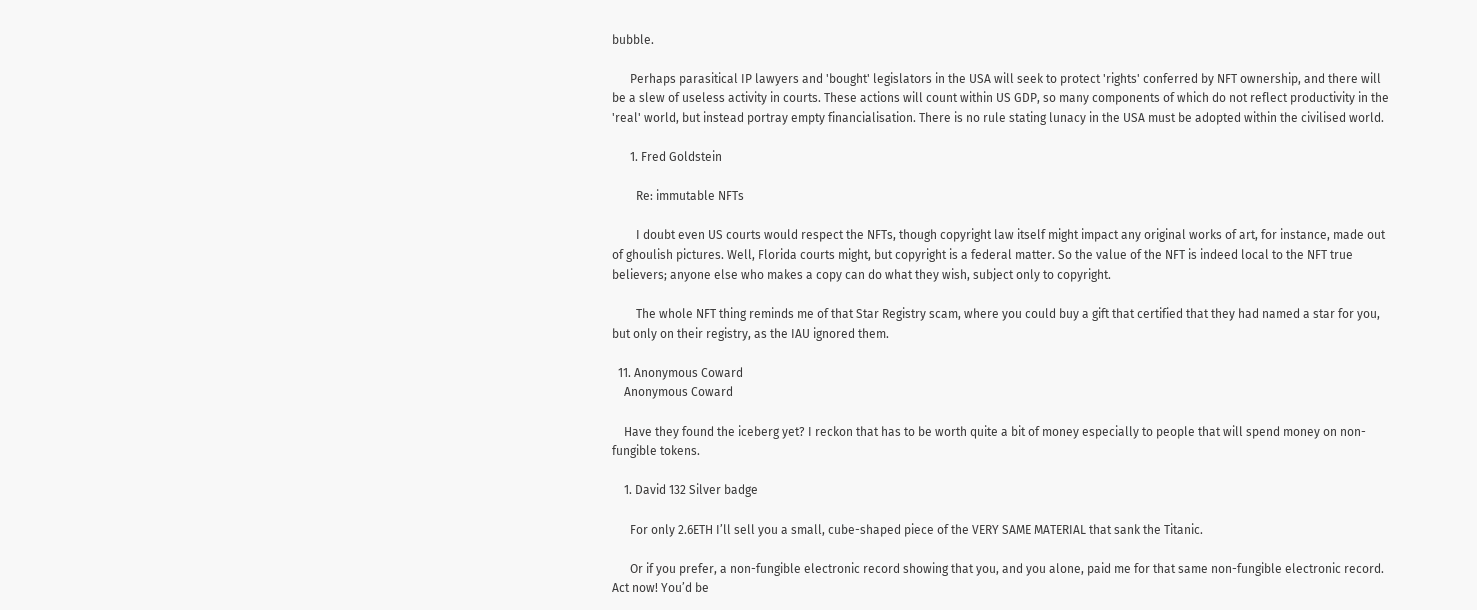bubble.

      Perhaps parasitical IP lawyers and 'bought' legislators in the USA will seek to protect 'rights' conferred by NFT ownership, and there will be a slew of useless activity in courts. These actions will count within US GDP, so many components of which do not reflect productivity in the 'real' world, but instead portray empty financialisation. There is no rule stating lunacy in the USA must be adopted within the civilised world.

      1. Fred Goldstein

        Re: immutable NFTs

        I doubt even US courts would respect the NFTs, though copyright law itself might impact any original works of art, for instance, made out of ghoulish pictures. Well, Florida courts might, but copyright is a federal matter. So the value of the NFT is indeed local to the NFT true believers; anyone else who makes a copy can do what they wish, subject only to copyright.

        The whole NFT thing reminds me of that Star Registry scam, where you could buy a gift that certified that they had named a star for you, but only on their registry, as the IAU ignored them.

  11. Anonymous Coward
    Anonymous Coward

    Have they found the iceberg yet? I reckon that has to be worth quite a bit of money especially to people that will spend money on non-fungible tokens.

    1. David 132 Silver badge

      For only 2.6ETH I’ll sell you a small, cube-shaped piece of the VERY SAME MATERIAL that sank the Titanic.

      Or if you prefer, a non-fungible electronic record showing that you, and you alone, paid me for that same non-fungible electronic record. Act now! You’d be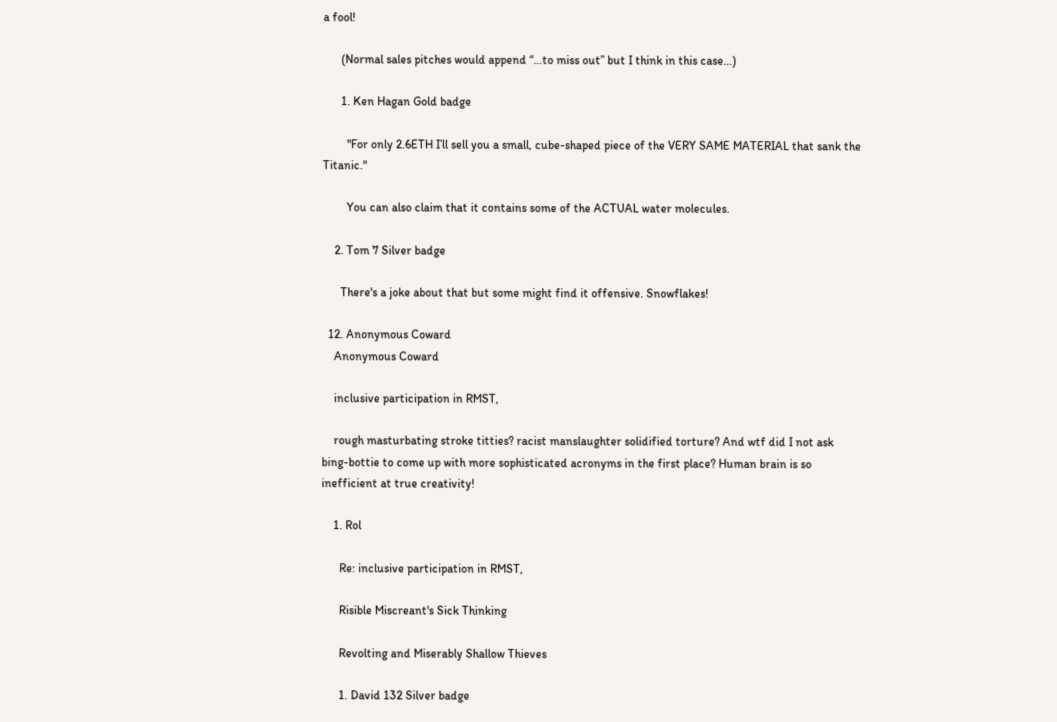a fool!

      (Normal sales pitches would append “…to miss out” but I think in this case…)

      1. Ken Hagan Gold badge

        "For only 2.6ETH I’ll sell you a small, cube-shaped piece of the VERY SAME MATERIAL that sank the Titanic."

        You can also claim that it contains some of the ACTUAL water molecules.

    2. Tom 7 Silver badge

      There's a joke about that but some might find it offensive. Snowflakes!

  12. Anonymous Coward
    Anonymous Coward

    inclusive participation in RMST,

    rough masturbating stroke titties? racist manslaughter solidified torture? And wtf did I not ask bing-bottie to come up with more sophisticated acronyms in the first place? Human brain is so inefficient at true creativity!

    1. Rol

      Re: inclusive participation in RMST,

      Risible Miscreant's Sick Thinking

      Revolting and Miserably Shallow Thieves

      1. David 132 Silver badge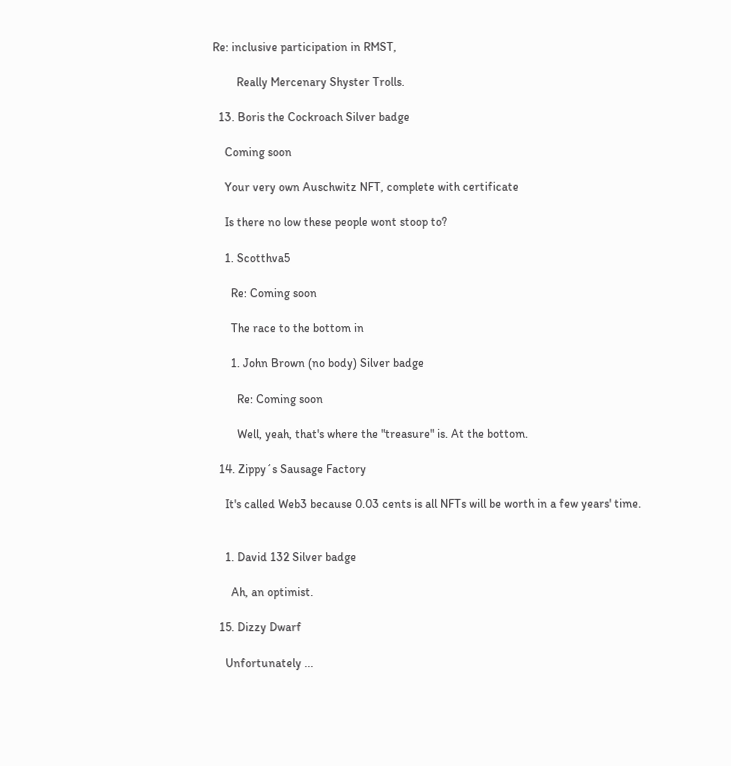Re: inclusive participation in RMST,

        Really Mercenary Shyster Trolls.

  13. Boris the Cockroach Silver badge

    Coming soon

    Your very own Auschwitz NFT, complete with certificate

    Is there no low these people wont stoop to?

    1. Scotthva5

      Re: Coming soon

      The race to the bottom in

      1. John Brown (no body) Silver badge

        Re: Coming soon

        Well, yeah, that's where the "treasure" is. At the bottom.

  14. Zippy´s Sausage Factory

    It's called Web3 because 0.03 cents is all NFTs will be worth in a few years' time.


    1. David 132 Silver badge

      Ah, an optimist.

  15. Dizzy Dwarf

    Unfortunately ...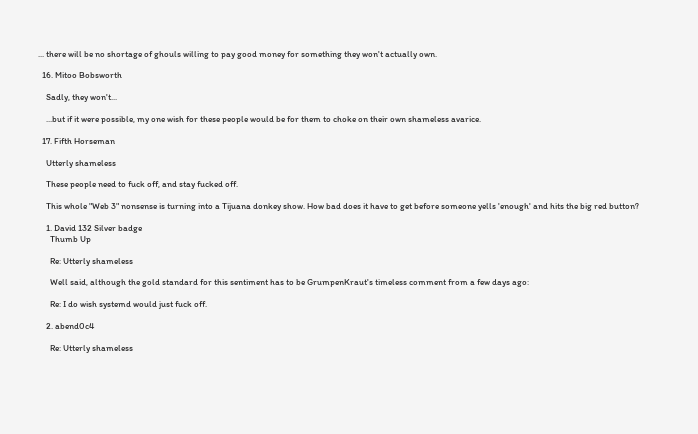... there will be no shortage of ghouls willing to pay good money for something they won't actually own.

  16. Mitoo Bobsworth

    Sadly, they won't...

    ...but if it were possible, my one wish for these people would be for them to choke on their own shameless avarice.

  17. Fifth Horseman

    Utterly shameless

    These people need to fuck off, and stay fucked off.

    This whole "Web 3" nonsense is turning into a Tijuana donkey show. How bad does it have to get before someone yells 'enough' and hits the big red button?

    1. David 132 Silver badge
      Thumb Up

      Re: Utterly shameless

      Well said, although the gold standard for this sentiment has to be GrumpenKraut's timeless comment from a few days ago:

      Re: I do wish systemd would just fuck off.

    2. abend0c4

      Re: Utterly shameless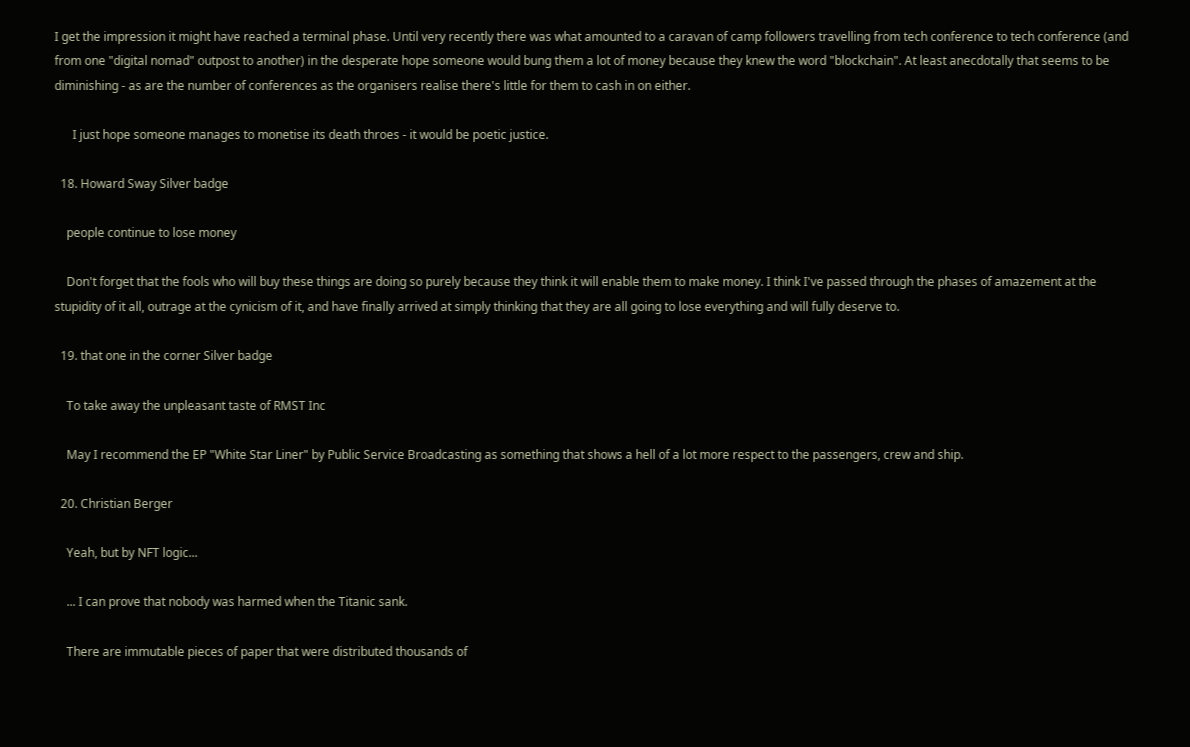I get the impression it might have reached a terminal phase. Until very recently there was what amounted to a caravan of camp followers travelling from tech conference to tech conference (and from one "digital nomad" outpost to another) in the desperate hope someone would bung them a lot of money because they knew the word "blockchain". At least anecdotally that seems to be diminishing - as are the number of conferences as the organisers realise there's little for them to cash in on either.

      I just hope someone manages to monetise its death throes - it would be poetic justice.

  18. Howard Sway Silver badge

    people continue to lose money

    Don't forget that the fools who will buy these things are doing so purely because they think it will enable them to make money. I think I've passed through the phases of amazement at the stupidity of it all, outrage at the cynicism of it, and have finally arrived at simply thinking that they are all going to lose everything and will fully deserve to.

  19. that one in the corner Silver badge

    To take away the unpleasant taste of RMST Inc

    May I recommend the EP "White Star Liner" by Public Service Broadcasting as something that shows a hell of a lot more respect to the passengers, crew and ship.

  20. Christian Berger

    Yeah, but by NFT logic...

    ... I can prove that nobody was harmed when the Titanic sank.

    There are immutable pieces of paper that were distributed thousands of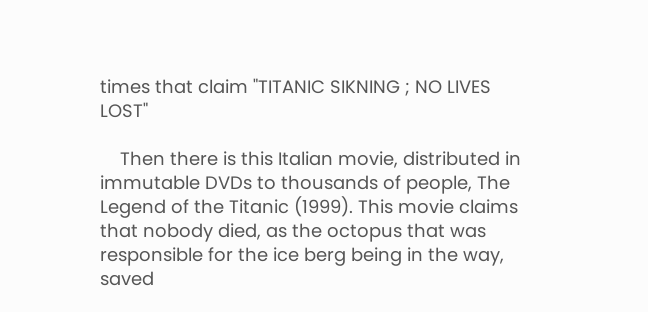times that claim "TITANIC SIKNING ; NO LIVES LOST"

    Then there is this Italian movie, distributed in immutable DVDs to thousands of people, The Legend of the Titanic (1999). This movie claims that nobody died, as the octopus that was responsible for the ice berg being in the way, saved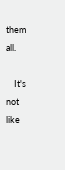them all.

    It's not like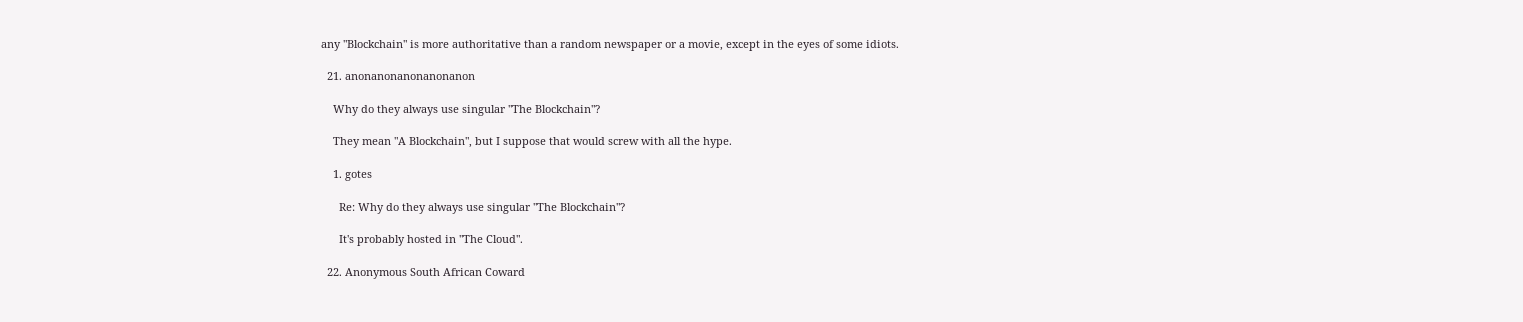any "Blockchain" is more authoritative than a random newspaper or a movie, except in the eyes of some idiots.

  21. anonanonanonanonanon

    Why do they always use singular "The Blockchain"?

    They mean "A Blockchain", but I suppose that would screw with all the hype.

    1. gotes

      Re: Why do they always use singular "The Blockchain"?

      It's probably hosted in "The Cloud".

  22. Anonymous South African Coward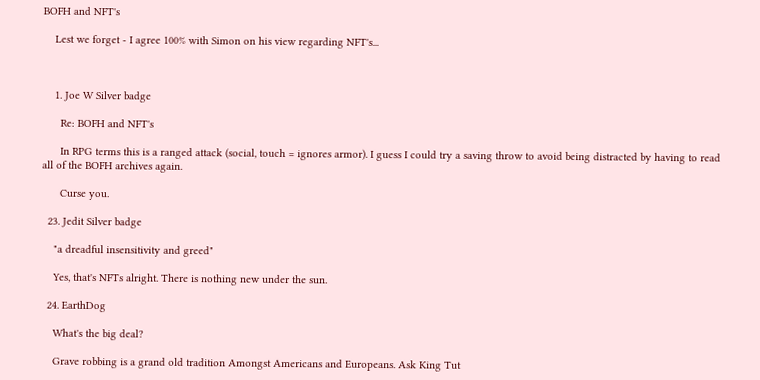BOFH and NFT's

    Lest we forget - I agree 100% with Simon on his view regarding NFT's...



    1. Joe W Silver badge

      Re: BOFH and NFT's

      In RPG terms this is a ranged attack (social, touch = ignores armor). I guess I could try a saving throw to avoid being distracted by having to read all of the BOFH archives again.

      Curse you.

  23. Jedit Silver badge

    "a dreadful insensitivity and greed"

    Yes, that's NFTs alright. There is nothing new under the sun.

  24. EarthDog

    What's the big deal?

    Grave robbing is a grand old tradition Amongst Americans and Europeans. Ask King Tut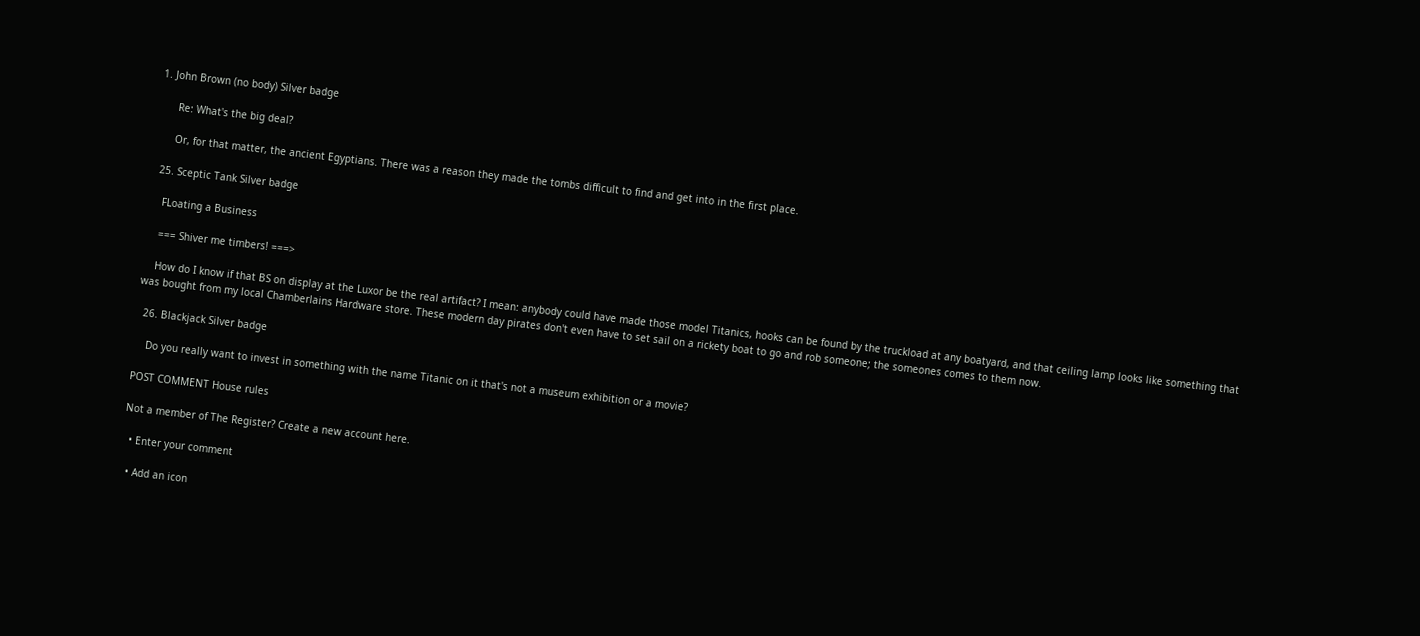1. John Brown (no body) Silver badge

      Re: What's the big deal?

      Or, for that matter, the ancient Egyptians. There was a reason they made the tombs difficult to find and get into in the first place.

  25. Sceptic Tank Silver badge

    FLoating a Business

    === Shiver me timbers! ===>

    How do I know if that BS on display at the Luxor be the real artifact? I mean: anybody could have made those model Titanics, hooks can be found by the truckload at any boatyard, and that ceiling lamp looks like something that was bought from my local Chamberlains Hardware store. These modern day pirates don't even have to set sail on a rickety boat to go and rob someone; the someones comes to them now.

  26. Blackjack Silver badge

    Do you really want to invest in something with the name Titanic on it that's not a museum exhibition or a movie?

POST COMMENT House rules

Not a member of The Register? Create a new account here.

  • Enter your comment

  • Add an icon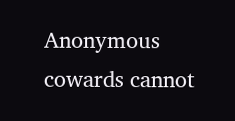Anonymous cowards cannot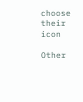choose their icon

Other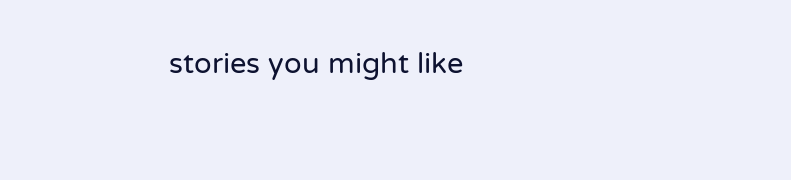stories you might like